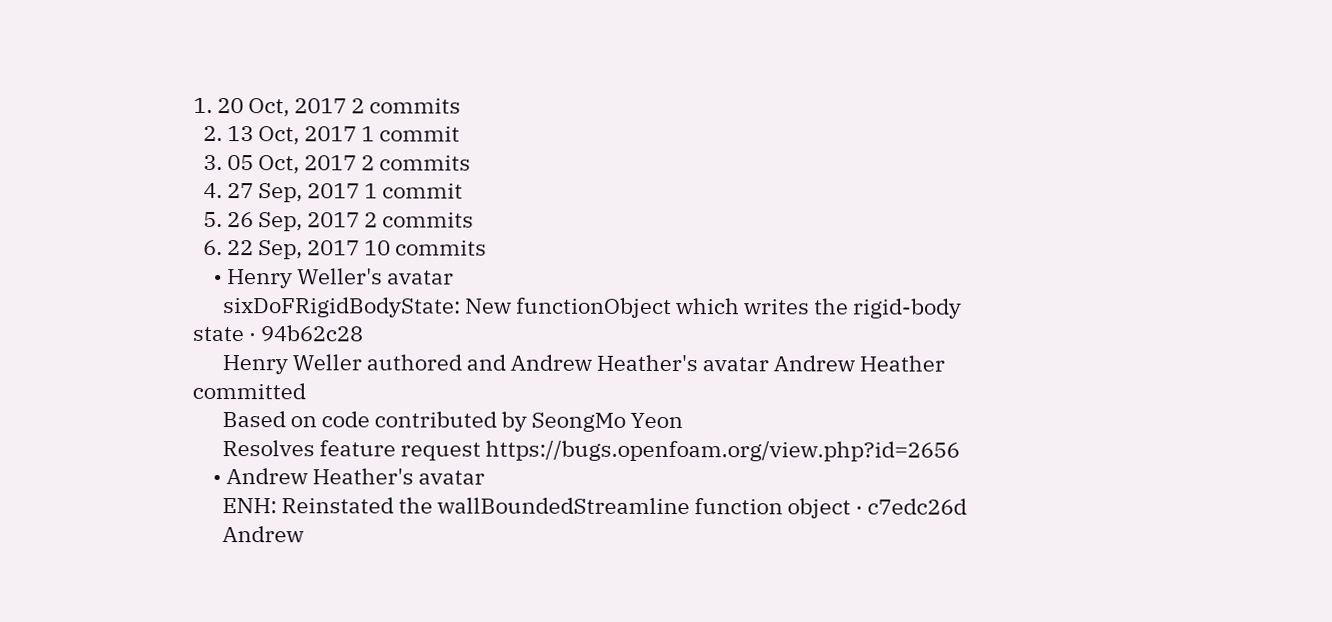1. 20 Oct, 2017 2 commits
  2. 13 Oct, 2017 1 commit
  3. 05 Oct, 2017 2 commits
  4. 27 Sep, 2017 1 commit
  5. 26 Sep, 2017 2 commits
  6. 22 Sep, 2017 10 commits
    • Henry Weller's avatar
      sixDoFRigidBodyState: New functionObject which writes the rigid-body state · 94b62c28
      Henry Weller authored and Andrew Heather's avatar Andrew Heather committed
      Based on code contributed by SeongMo Yeon
      Resolves feature request https://bugs.openfoam.org/view.php?id=2656
    • Andrew Heather's avatar
      ENH: Reinstated the wallBoundedStreamline function object · c7edc26d
      Andrew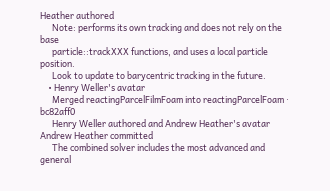Heather authored
      Note: performs its own tracking and does not rely on the base
      particle::trackXXX functions, and uses a local particle position.
      Look to update to barycentric tracking in the future.
    • Henry Weller's avatar
      Merged reactingParcelFilmFoam into reactingParcelFoam · bc82aff0
      Henry Weller authored and Andrew Heather's avatar Andrew Heather committed
      The combined solver includes the most advanced and general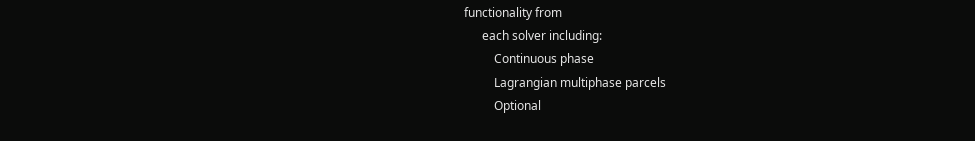functionality from
      each solver including:
          Continuous phase
          Lagrangian multiphase parcels
          Optional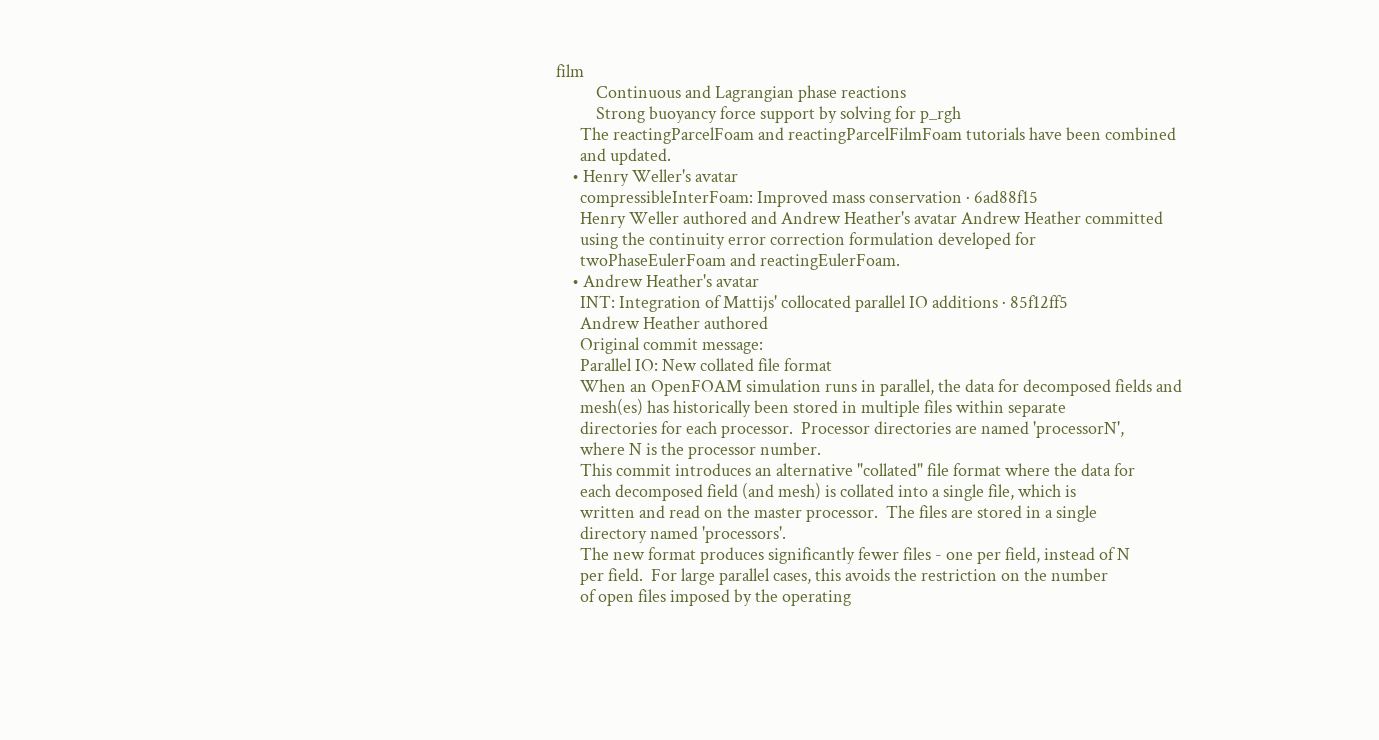film
          Continuous and Lagrangian phase reactions
          Strong buoyancy force support by solving for p_rgh
      The reactingParcelFoam and reactingParcelFilmFoam tutorials have been combined
      and updated.
    • Henry Weller's avatar
      compressibleInterFoam: Improved mass conservation · 6ad88f15
      Henry Weller authored and Andrew Heather's avatar Andrew Heather committed
      using the continuity error correction formulation developed for
      twoPhaseEulerFoam and reactingEulerFoam.
    • Andrew Heather's avatar
      INT: Integration of Mattijs' collocated parallel IO additions · 85f12ff5
      Andrew Heather authored
      Original commit message:
      Parallel IO: New collated file format
      When an OpenFOAM simulation runs in parallel, the data for decomposed fields and
      mesh(es) has historically been stored in multiple files within separate
      directories for each processor.  Processor directories are named 'processorN',
      where N is the processor number.
      This commit introduces an alternative "collated" file format where the data for
      each decomposed field (and mesh) is collated into a single file, which is
      written and read on the master processor.  The files are stored in a single
      directory named 'processors'.
      The new format produces significantly fewer files - one per field, instead of N
      per field.  For large parallel cases, this avoids the restriction on the number
      of open files imposed by the operating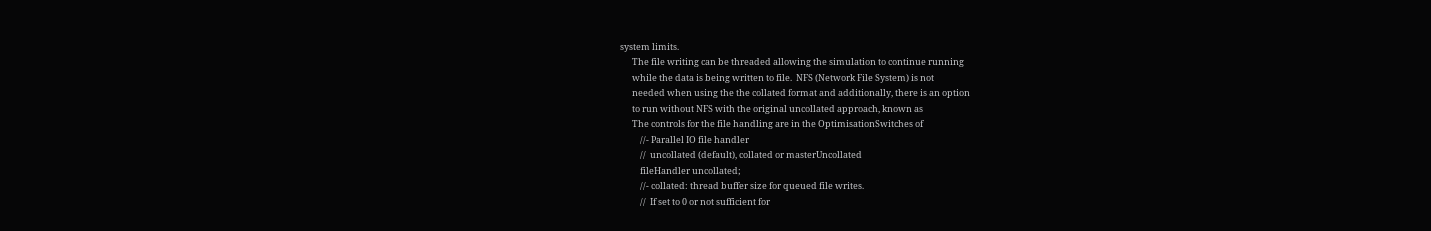system limits.
      The file writing can be threaded allowing the simulation to continue running
      while the data is being written to file.  NFS (Network File System) is not
      needed when using the the collated format and additionally, there is an option
      to run without NFS with the original uncollated approach, known as
      The controls for the file handling are in the OptimisationSwitches of
          //- Parallel IO file handler
          //  uncollated (default), collated or masterUncollated
          fileHandler uncollated;
          //- collated: thread buffer size for queued file writes.
          //  If set to 0 or not sufficient for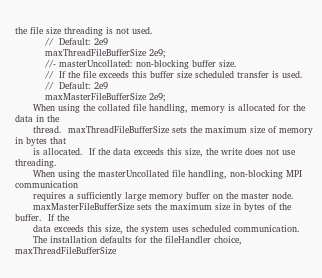the file size threading is not used.
          //  Default: 2e9
          maxThreadFileBufferSize 2e9;
          //- masterUncollated: non-blocking buffer size.
          //  If the file exceeds this buffer size scheduled transfer is used.
          //  Default: 2e9
          maxMasterFileBufferSize 2e9;
      When using the collated file handling, memory is allocated for the data in the
      thread.  maxThreadFileBufferSize sets the maximum size of memory in bytes that
      is allocated.  If the data exceeds this size, the write does not use threading.
      When using the masterUncollated file handling, non-blocking MPI communication
      requires a sufficiently large memory buffer on the master node.
      maxMasterFileBufferSize sets the maximum size in bytes of the buffer.  If the
      data exceeds this size, the system uses scheduled communication.
      The installation defaults for the fileHandler choice, maxThreadFileBufferSize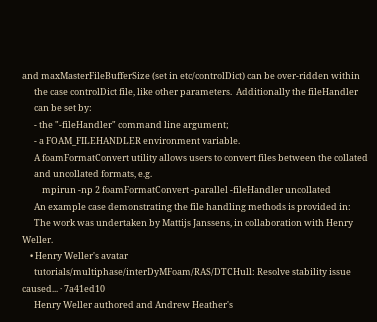and maxMasterFileBufferSize (set in etc/controlDict) can be over-ridden within
      the case controlDict file, like other parameters.  Additionally the fileHandler
      can be set by:
      - the "-fileHandler" command line argument;
      - a FOAM_FILEHANDLER environment variable.
      A foamFormatConvert utility allows users to convert files between the collated
      and uncollated formats, e.g.
          mpirun -np 2 foamFormatConvert -parallel -fileHandler uncollated
      An example case demonstrating the file handling methods is provided in:
      The work was undertaken by Mattijs Janssens, in collaboration with Henry Weller.
    • Henry Weller's avatar
      tutorials/multiphase/interDyMFoam/RAS/DTCHull: Resolve stability issue caused... · 7a41ed10
      Henry Weller authored and Andrew Heather's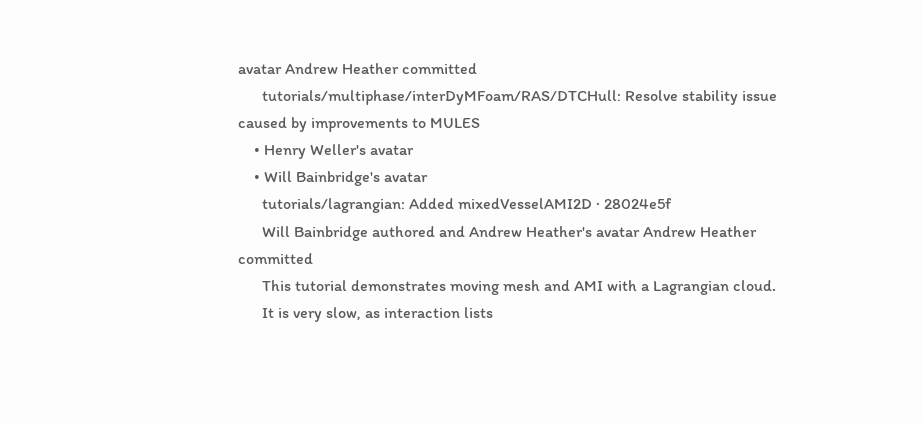avatar Andrew Heather committed
      tutorials/multiphase/interDyMFoam/RAS/DTCHull: Resolve stability issue caused by improvements to MULES
    • Henry Weller's avatar
    • Will Bainbridge's avatar
      tutorials/lagrangian: Added mixedVesselAMI2D · 28024e5f
      Will Bainbridge authored and Andrew Heather's avatar Andrew Heather committed
      This tutorial demonstrates moving mesh and AMI with a Lagrangian cloud.
      It is very slow, as interaction lists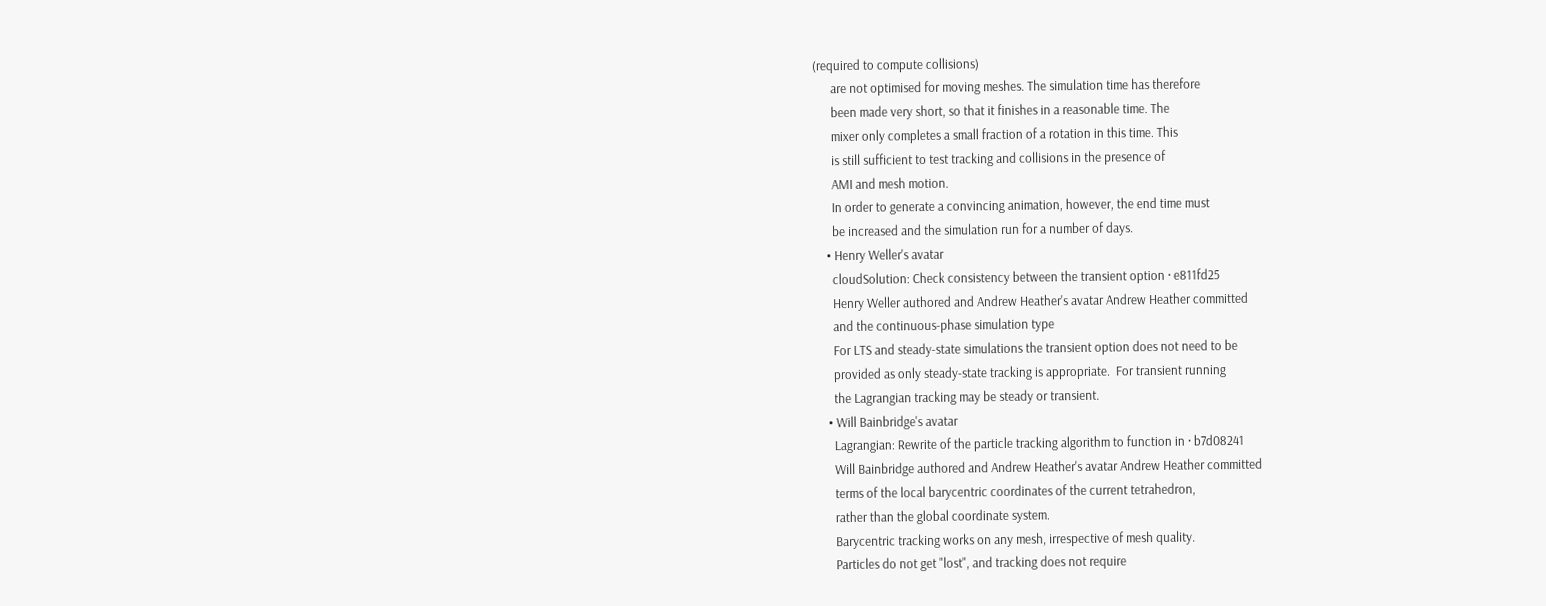(required to compute collisions)
      are not optimised for moving meshes. The simulation time has therefore
      been made very short, so that it finishes in a reasonable time. The
      mixer only completes a small fraction of a rotation in this time. This
      is still sufficient to test tracking and collisions in the presence of
      AMI and mesh motion.
      In order to generate a convincing animation, however, the end time must
      be increased and the simulation run for a number of days.
    • Henry Weller's avatar
      cloudSolution: Check consistency between the transient option · e811fd25
      Henry Weller authored and Andrew Heather's avatar Andrew Heather committed
      and the continuous-phase simulation type
      For LTS and steady-state simulations the transient option does not need to be
      provided as only steady-state tracking is appropriate.  For transient running
      the Lagrangian tracking may be steady or transient.
    • Will Bainbridge's avatar
      Lagrangian: Rewrite of the particle tracking algorithm to function in · b7d08241
      Will Bainbridge authored and Andrew Heather's avatar Andrew Heather committed
      terms of the local barycentric coordinates of the current tetrahedron,
      rather than the global coordinate system.
      Barycentric tracking works on any mesh, irrespective of mesh quality.
      Particles do not get "lost", and tracking does not require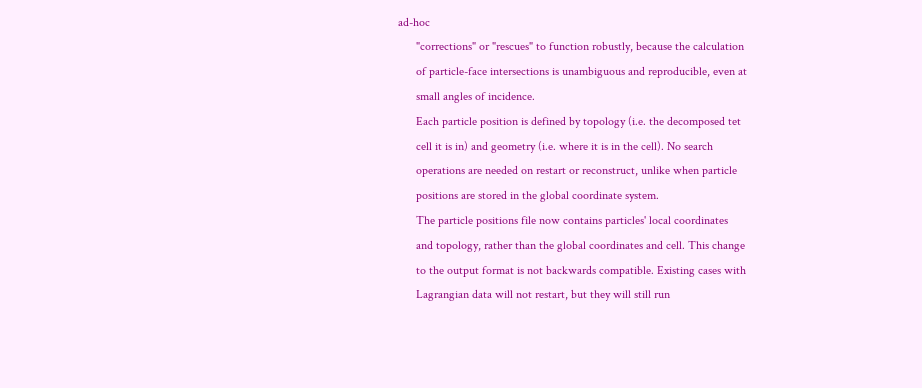ad-hoc
      "corrections" or "rescues" to function robustly, because the calculation
      of particle-face intersections is unambiguous and reproducible, even at
      small angles of incidence.
      Each particle position is defined by topology (i.e. the decomposed tet
      cell it is in) and geometry (i.e. where it is in the cell). No search
      operations are needed on restart or reconstruct, unlike when particle
      positions are stored in the global coordinate system.
      The particle positions file now contains particles' local coordinates
      and topology, rather than the global coordinates and cell. This change
      to the output format is not backwards compatible. Existing cases with
      Lagrangian data will not restart, but they will still run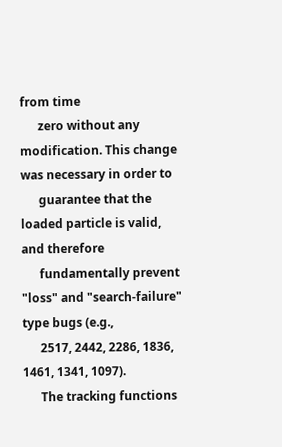from time
      zero without any modification. This change was necessary in order to
      guarantee that the loaded particle is valid, and therefore
      fundamentally prevent "loss" and "search-failure" type bugs (e.g.,
      2517, 2442, 2286, 1836, 1461, 1341, 1097).
      The tracking functions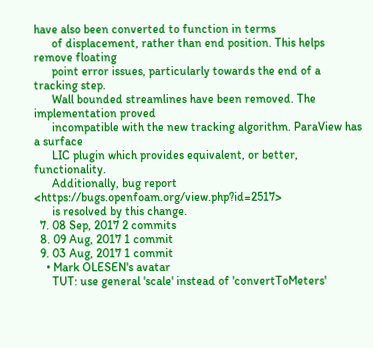have also been converted to function in terms
      of displacement, rather than end position. This helps remove floating
      point error issues, particularly towards the end of a tracking step.
      Wall bounded streamlines have been removed. The implementation proved
      incompatible with the new tracking algorithm. ParaView has a surface
      LIC plugin which provides equivalent, or better, functionality.
      Additionally, bug report <https://bugs.openfoam.org/view.php?id=2517>
      is resolved by this change.
  7. 08 Sep, 2017 2 commits
  8. 09 Aug, 2017 1 commit
  9. 03 Aug, 2017 1 commit
    • Mark OLESEN's avatar
      TUT: use general 'scale' instead of 'convertToMeters'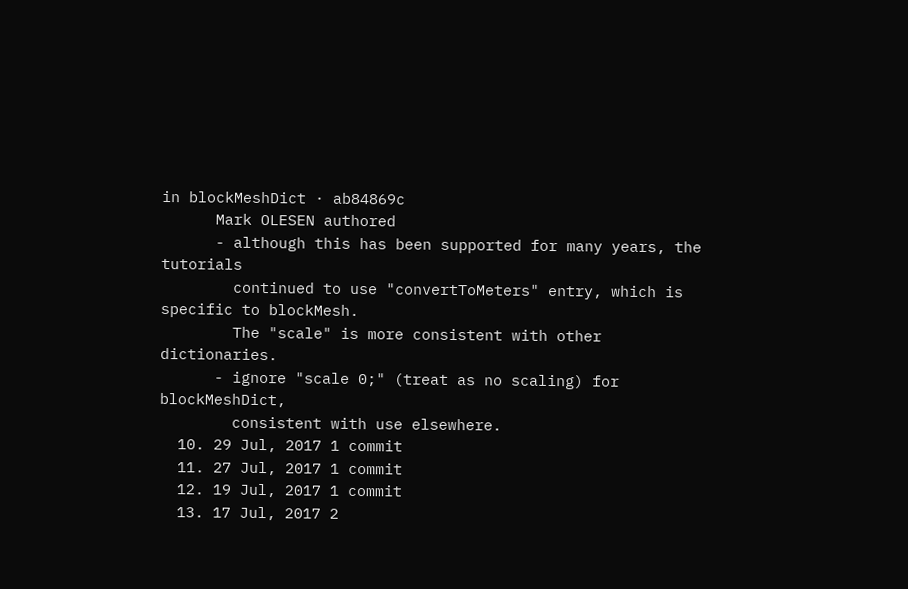in blockMeshDict · ab84869c
      Mark OLESEN authored
      - although this has been supported for many years, the tutorials
        continued to use "convertToMeters" entry, which is specific to blockMesh.
        The "scale" is more consistent with other dictionaries.
      - ignore "scale 0;" (treat as no scaling) for blockMeshDict,
        consistent with use elsewhere.
  10. 29 Jul, 2017 1 commit
  11. 27 Jul, 2017 1 commit
  12. 19 Jul, 2017 1 commit
  13. 17 Jul, 2017 2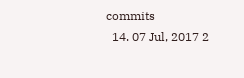commits
  14. 07 Jul, 2017 2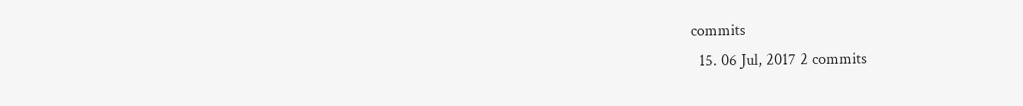commits
  15. 06 Jul, 2017 2 commits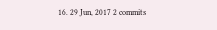16. 29 Jun, 2017 2 commits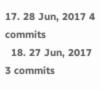17. 28 Jun, 2017 4 commits
  18. 27 Jun, 2017 3 commits